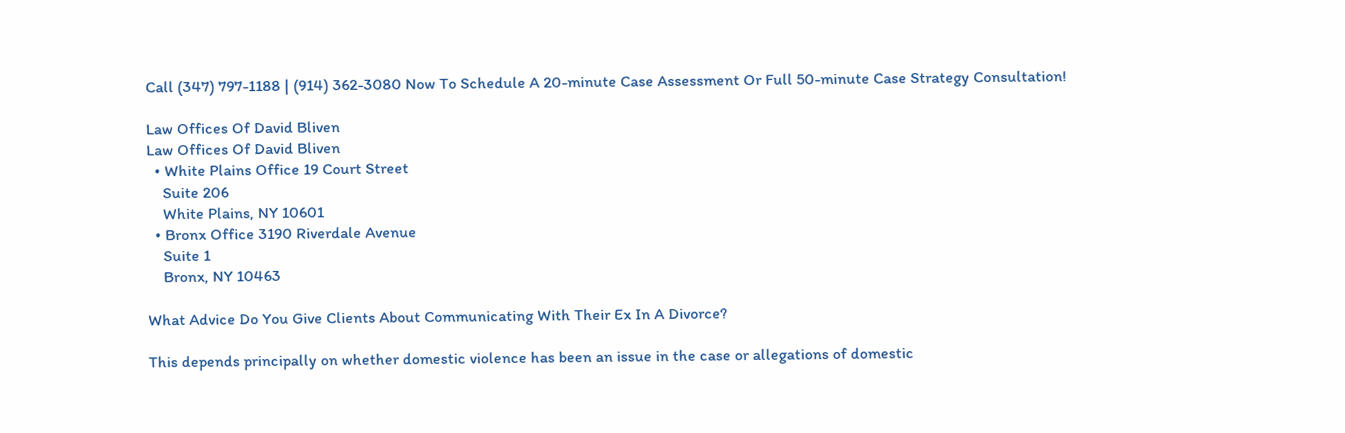Call (347) 797-1188 | (914) 362-3080 Now To Schedule A 20-minute Case Assessment Or Full 50-minute Case Strategy Consultation!

Law Offices Of David Bliven
Law Offices Of David Bliven
  • White Plains Office 19 Court Street
    Suite 206
    White Plains, NY 10601
  • Bronx Office 3190 Riverdale Avenue
    Suite 1
    Bronx, NY 10463

What Advice Do You Give Clients About Communicating With Their Ex In A Divorce?

This depends principally on whether domestic violence has been an issue in the case or allegations of domestic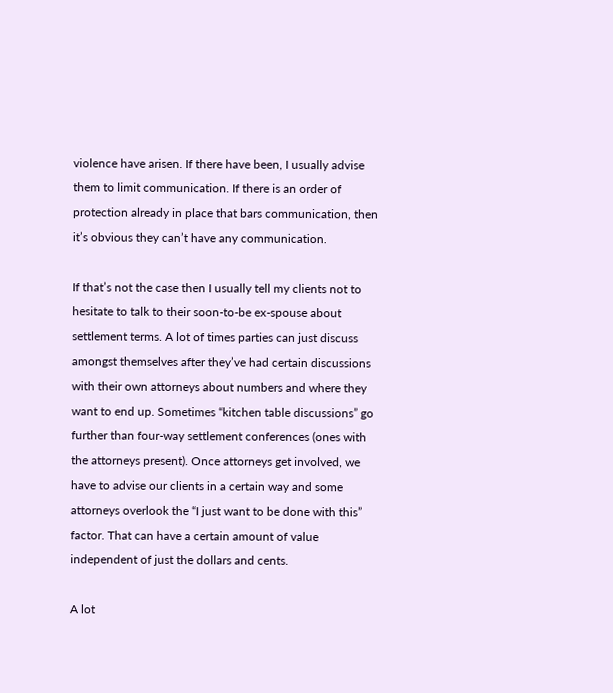violence have arisen. If there have been, I usually advise them to limit communication. If there is an order of protection already in place that bars communication, then it’s obvious they can’t have any communication.

If that’s not the case then I usually tell my clients not to hesitate to talk to their soon-to-be ex-spouse about settlement terms. A lot of times parties can just discuss amongst themselves after they’ve had certain discussions with their own attorneys about numbers and where they want to end up. Sometimes “kitchen table discussions” go further than four-way settlement conferences (ones with the attorneys present). Once attorneys get involved, we have to advise our clients in a certain way and some attorneys overlook the “I just want to be done with this” factor. That can have a certain amount of value independent of just the dollars and cents.

A lot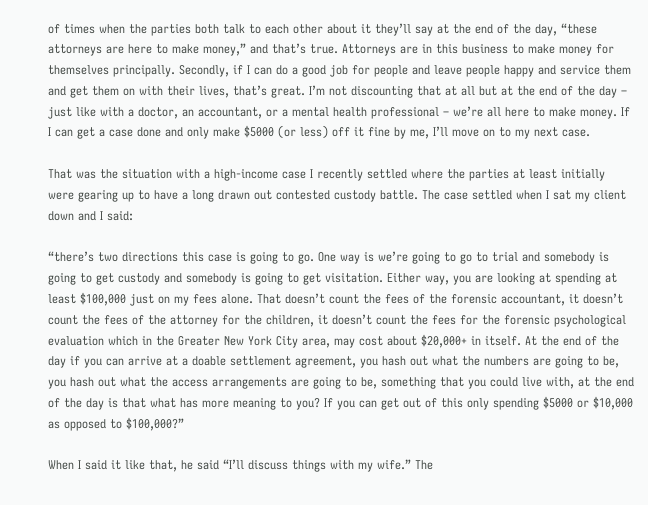of times when the parties both talk to each other about it they’ll say at the end of the day, “these attorneys are here to make money,” and that’s true. Attorneys are in this business to make money for themselves principally. Secondly, if I can do a good job for people and leave people happy and service them and get them on with their lives, that’s great. I’m not discounting that at all but at the end of the day – just like with a doctor, an accountant, or a mental health professional – we’re all here to make money. If I can get a case done and only make $5000 (or less) off it fine by me, I’ll move on to my next case.

That was the situation with a high-income case I recently settled where the parties at least initially were gearing up to have a long drawn out contested custody battle. The case settled when I sat my client down and I said:

“there’s two directions this case is going to go. One way is we’re going to go to trial and somebody is going to get custody and somebody is going to get visitation. Either way, you are looking at spending at least $100,000 just on my fees alone. That doesn’t count the fees of the forensic accountant, it doesn’t count the fees of the attorney for the children, it doesn’t count the fees for the forensic psychological evaluation which in the Greater New York City area, may cost about $20,000+ in itself. At the end of the day if you can arrive at a doable settlement agreement, you hash out what the numbers are going to be, you hash out what the access arrangements are going to be, something that you could live with, at the end of the day is that what has more meaning to you? If you can get out of this only spending $5000 or $10,000 as opposed to $100,000?”

When I said it like that, he said “I’ll discuss things with my wife.” The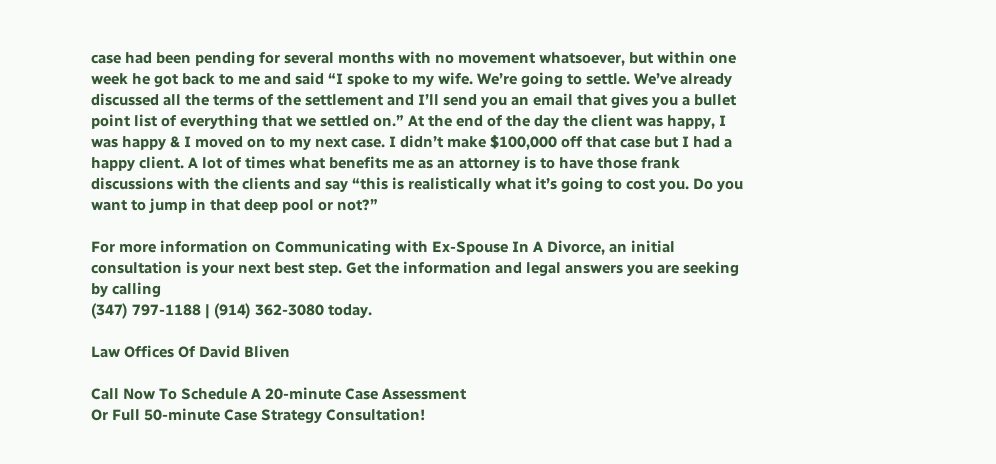case had been pending for several months with no movement whatsoever, but within one week he got back to me and said “I spoke to my wife. We’re going to settle. We’ve already discussed all the terms of the settlement and I’ll send you an email that gives you a bullet point list of everything that we settled on.” At the end of the day the client was happy, I was happy & I moved on to my next case. I didn’t make $100,000 off that case but I had a happy client. A lot of times what benefits me as an attorney is to have those frank discussions with the clients and say “this is realistically what it’s going to cost you. Do you want to jump in that deep pool or not?”

For more information on Communicating with Ex-Spouse In A Divorce, an initial consultation is your next best step. Get the information and legal answers you are seeking by calling
(347) 797-1188 | (914) 362-3080 today.

Law Offices Of David Bliven

Call Now To Schedule A 20-minute Case Assessment
Or Full 50-minute Case Strategy Consultation!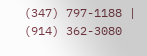(347) 797-1188 | (914) 362-3080